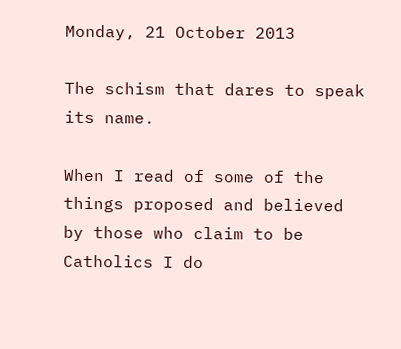Monday, 21 October 2013

The schism that dares to speak its name.

When I read of some of the things proposed and believed by those who claim to be Catholics I do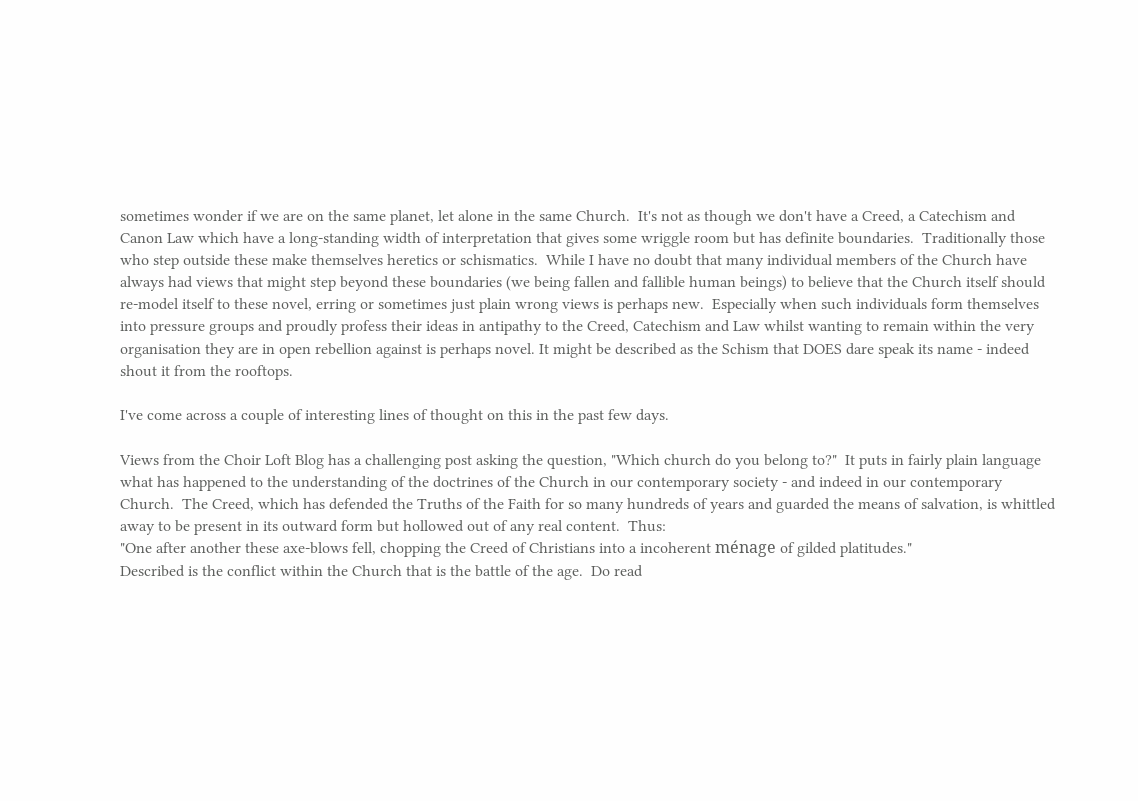sometimes wonder if we are on the same planet, let alone in the same Church.  It's not as though we don't have a Creed, a Catechism and Canon Law which have a long-standing width of interpretation that gives some wriggle room but has definite boundaries.  Traditionally those who step outside these make themselves heretics or schismatics.  While I have no doubt that many individual members of the Church have always had views that might step beyond these boundaries (we being fallen and fallible human beings) to believe that the Church itself should re-model itself to these novel, erring or sometimes just plain wrong views is perhaps new.  Especially when such individuals form themselves into pressure groups and proudly profess their ideas in antipathy to the Creed, Catechism and Law whilst wanting to remain within the very organisation they are in open rebellion against is perhaps novel. It might be described as the Schism that DOES dare speak its name - indeed shout it from the rooftops.

I've come across a couple of interesting lines of thought on this in the past few days.

Views from the Choir Loft Blog has a challenging post asking the question, "Which church do you belong to?"  It puts in fairly plain language what has happened to the understanding of the doctrines of the Church in our contemporary society - and indeed in our contemporary Church.  The Creed, which has defended the Truths of the Faith for so many hundreds of years and guarded the means of salvation, is whittled away to be present in its outward form but hollowed out of any real content.  Thus:
"One after another these axe-blows fell, chopping the Creed of Christians into a incoherent ménage of gilded platitudes."
Described is the conflict within the Church that is the battle of the age.  Do read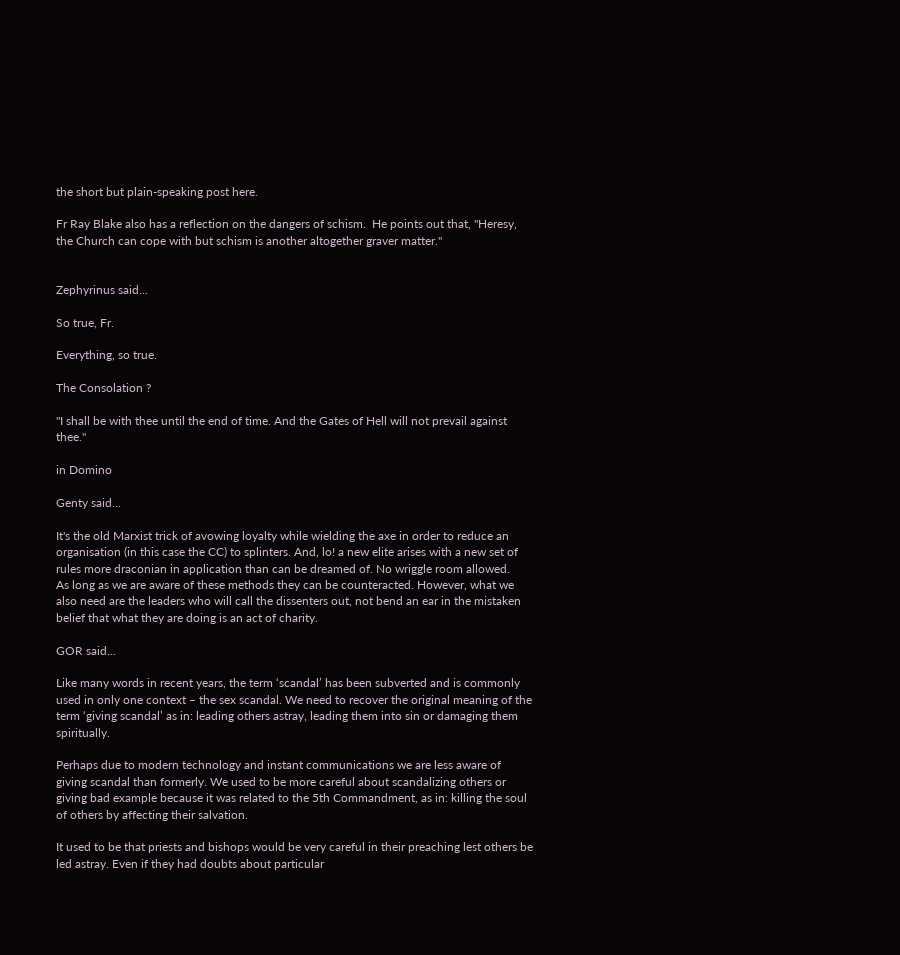the short but plain-speaking post here.

Fr Ray Blake also has a reflection on the dangers of schism.  He points out that, "Heresy, the Church can cope with but schism is another altogether graver matter."


Zephyrinus said...

So true, Fr.

Everything, so true.

The Consolation ?

"I shall be with thee until the end of time. And the Gates of Hell will not prevail against thee."

in Domino

Genty said...

It's the old Marxist trick of avowing loyalty while wielding the axe in order to reduce an organisation (in this case the CC) to splinters. And, lo! a new elite arises with a new set of rules more draconian in application than can be dreamed of. No wriggle room allowed.
As long as we are aware of these methods they can be counteracted. However, what we also need are the leaders who will call the dissenters out, not bend an ear in the mistaken belief that what they are doing is an act of charity.

GOR said...

Like many words in recent years, the term ‘scandal’ has been subverted and is commonly used in only one context – the sex scandal. We need to recover the original meaning of the term ‘giving scandal’ as in: leading others astray, leading them into sin or damaging them spiritually.

Perhaps due to modern technology and instant communications we are less aware of giving scandal than formerly. We used to be more careful about scandalizing others or giving bad example because it was related to the 5th Commandment, as in: killing the soul of others by affecting their salvation.

It used to be that priests and bishops would be very careful in their preaching lest others be led astray. Even if they had doubts about particular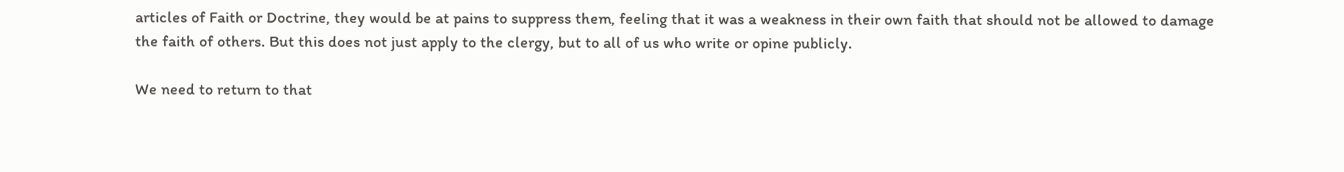articles of Faith or Doctrine, they would be at pains to suppress them, feeling that it was a weakness in their own faith that should not be allowed to damage the faith of others. But this does not just apply to the clergy, but to all of us who write or opine publicly.

We need to return to that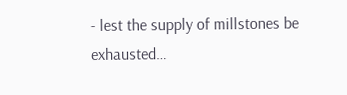- lest the supply of millstones be exhausted…